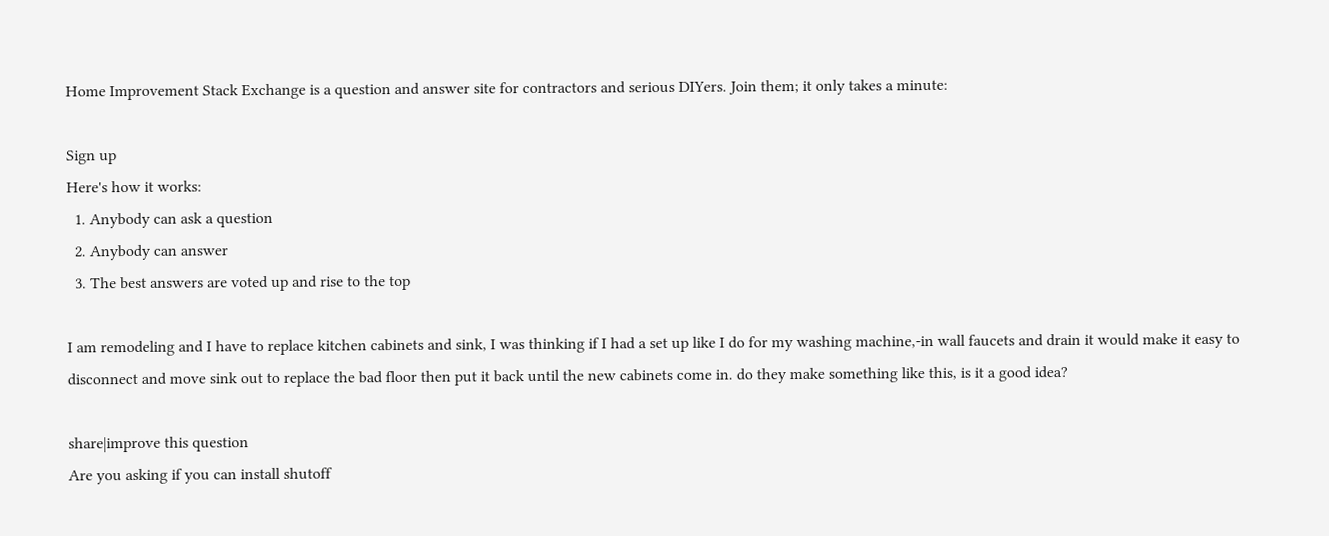Home Improvement Stack Exchange is a question and answer site for contractors and serious DIYers. Join them; it only takes a minute:

Sign up
Here's how it works:
  1. Anybody can ask a question
  2. Anybody can answer
  3. The best answers are voted up and rise to the top

I am remodeling and I have to replace kitchen cabinets and sink, I was thinking if I had a set up like I do for my washing machine,-in wall faucets and drain it would make it easy to disconnect and move sink out to replace the bad floor then put it back until the new cabinets come in. do they make something like this, is it a good idea?

share|improve this question
Are you asking if you can install shutoff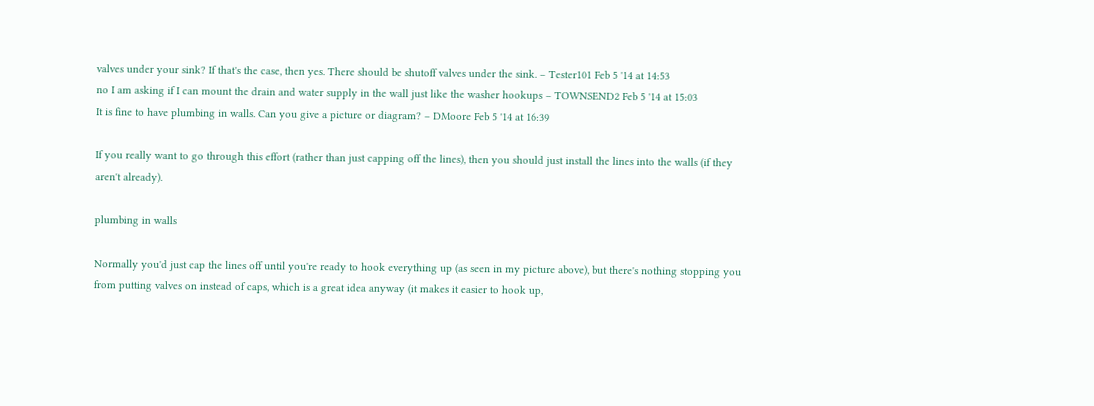valves under your sink? If that's the case, then yes. There should be shutoff valves under the sink. – Tester101 Feb 5 '14 at 14:53
no I am asking if I can mount the drain and water supply in the wall just like the washer hookups – TOWNSEND2 Feb 5 '14 at 15:03
It is fine to have plumbing in walls. Can you give a picture or diagram? – DMoore Feb 5 '14 at 16:39

If you really want to go through this effort (rather than just capping off the lines), then you should just install the lines into the walls (if they aren't already).

plumbing in walls

Normally you'd just cap the lines off until you're ready to hook everything up (as seen in my picture above), but there's nothing stopping you from putting valves on instead of caps, which is a great idea anyway (it makes it easier to hook up,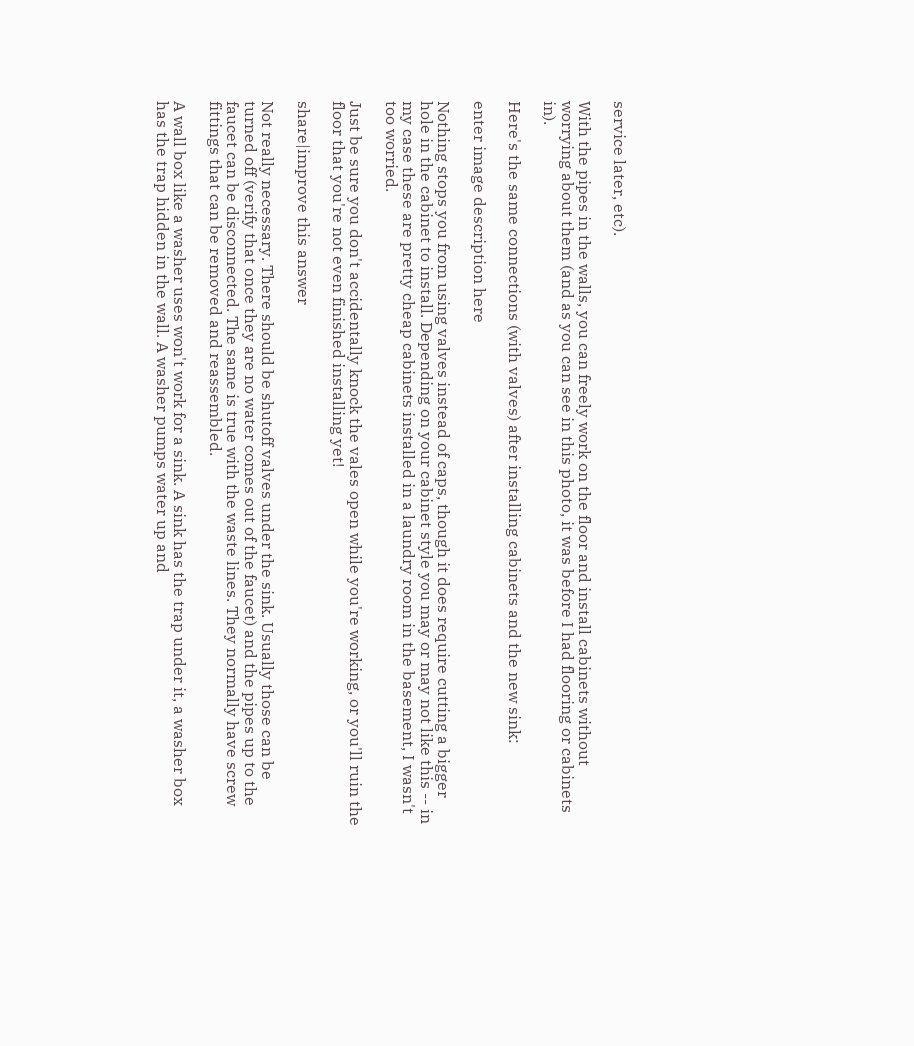service later, etc).

With the pipes in the walls, you can freely work on the floor and install cabinets without worrying about them (and as you can see in this photo, it was before I had flooring or cabinets in).

Here's the same connections (with valves) after installing cabinets and the new sink:

enter image description here

Nothing stops you from using valves instead of caps, though it does require cutting a bigger hole in the cabinet to install. Depending on your cabinet style you may or may not like this -- in my case these are pretty cheap cabinets installed in a laundry room in the basement, I wasn't too worried.

Just be sure you don't accidentally knock the vales open while you're working, or you'll ruin the floor that you're not even finished installing yet!

share|improve this answer

Not really necessary. There should be shutoff valves under the sink. Usually those can be turned off (verify that once they are no water comes out of the faucet) and the pipes up to the faucet can be disconnected. The same is true with the waste lines. They normally have screw fittings that can be removed and reassembled.

A wall box like a washer uses won't work for a sink. A sink has the trap under it, a washer box has the trap hidden in the wall. A washer pumps water up and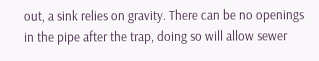out, a sink relies on gravity. There can be no openings in the pipe after the trap, doing so will allow sewer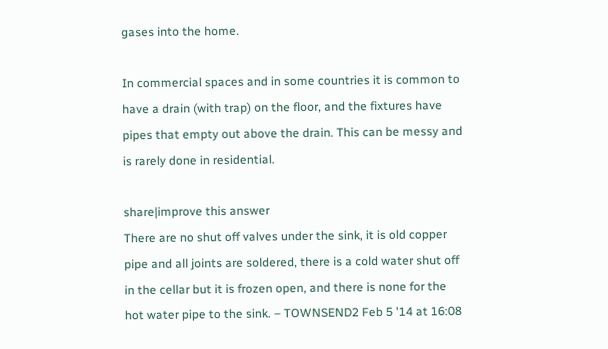gases into the home.

In commercial spaces and in some countries it is common to have a drain (with trap) on the floor, and the fixtures have pipes that empty out above the drain. This can be messy and is rarely done in residential.

share|improve this answer
There are no shut off valves under the sink, it is old copper pipe and all joints are soldered, there is a cold water shut off in the cellar but it is frozen open, and there is none for the hot water pipe to the sink. – TOWNSEND2 Feb 5 '14 at 16:08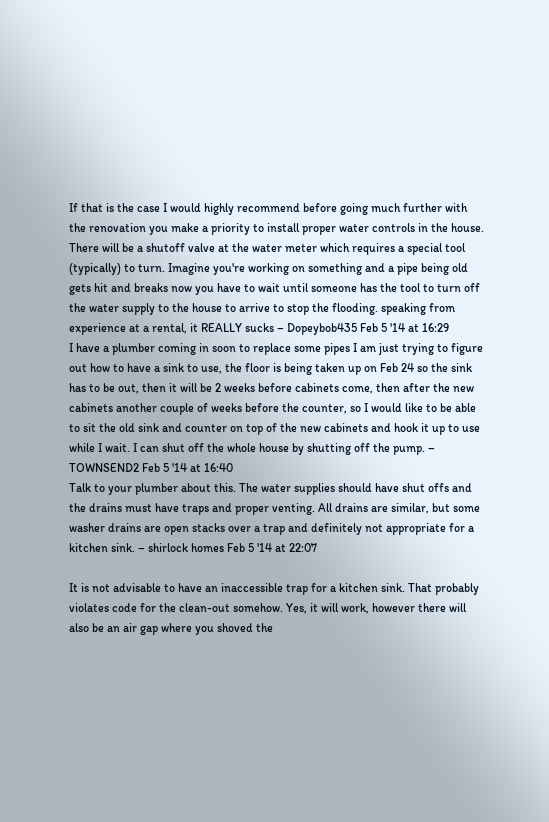If that is the case I would highly recommend before going much further with the renovation you make a priority to install proper water controls in the house. There will be a shutoff valve at the water meter which requires a special tool (typically) to turn. Imagine you're working on something and a pipe being old gets hit and breaks now you have to wait until someone has the tool to turn off the water supply to the house to arrive to stop the flooding. speaking from experience at a rental, it REALLY sucks – Dopeybob435 Feb 5 '14 at 16:29
I have a plumber coming in soon to replace some pipes I am just trying to figure out how to have a sink to use, the floor is being taken up on Feb 24 so the sink has to be out, then it will be 2 weeks before cabinets come, then after the new cabinets another couple of weeks before the counter, so I would like to be able to sit the old sink and counter on top of the new cabinets and hook it up to use while I wait. I can shut off the whole house by shutting off the pump. – TOWNSEND2 Feb 5 '14 at 16:40
Talk to your plumber about this. The water supplies should have shut offs and the drains must have traps and proper venting. All drains are similar, but some washer drains are open stacks over a trap and definitely not appropriate for a kitchen sink. – shirlock homes Feb 5 '14 at 22:07

It is not advisable to have an inaccessible trap for a kitchen sink. That probably violates code for the clean-out somehow. Yes, it will work, however there will also be an air gap where you shoved the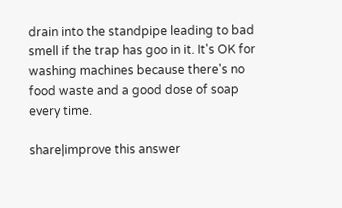drain into the standpipe leading to bad smell if the trap has goo in it. It's OK for washing machines because there's no food waste and a good dose of soap every time.

share|improve this answer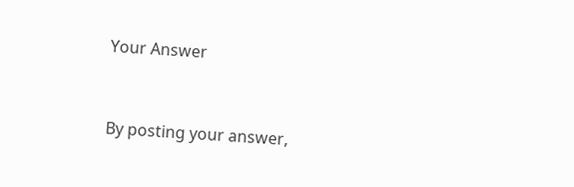Your Answer


By posting your answer,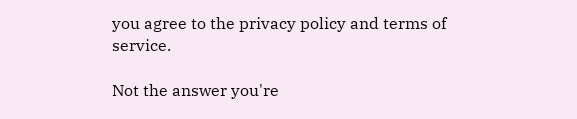you agree to the privacy policy and terms of service.

Not the answer you're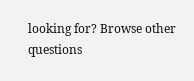looking for? Browse other questions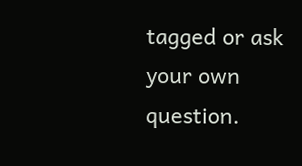tagged or ask your own question.